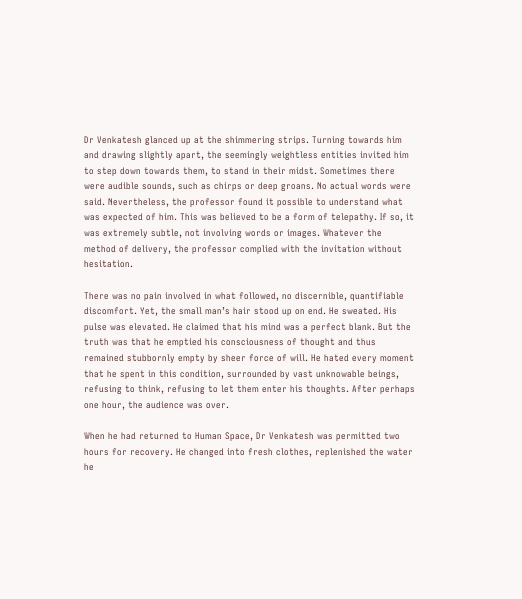Dr Venkatesh glanced up at the shimmering strips. Turning towards him and drawing slightly apart, the seemingly weightless entities invited him to step down towards them, to stand in their midst. Sometimes there were audible sounds, such as chirps or deep groans. No actual words were said. Nevertheless, the professor found it possible to understand what was expected of him. This was believed to be a form of telepathy. If so, it was extremely subtle, not involving words or images. Whatever the method of delivery, the professor complied with the invitation without hesitation.

There was no pain involved in what followed, no discernible, quantifiable discomfort. Yet, the small man’s hair stood up on end. He sweated. His pulse was elevated. He claimed that his mind was a perfect blank. But the truth was that he emptied his consciousness of thought and thus remained stubbornly empty by sheer force of will. He hated every moment that he spent in this condition, surrounded by vast unknowable beings, refusing to think, refusing to let them enter his thoughts. After perhaps one hour, the audience was over.

When he had returned to Human Space, Dr Venkatesh was permitted two hours for recovery. He changed into fresh clothes, replenished the water he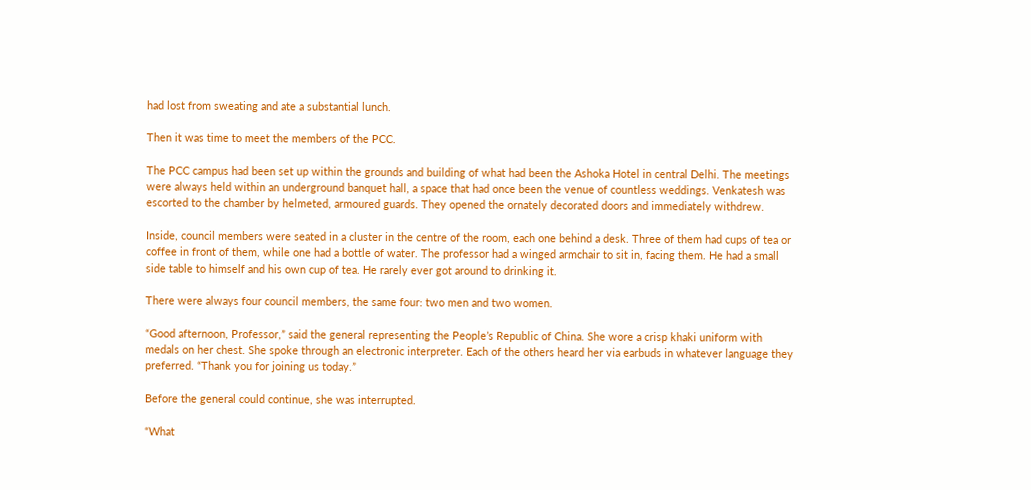had lost from sweating and ate a substantial lunch.

Then it was time to meet the members of the PCC.

The PCC campus had been set up within the grounds and building of what had been the Ashoka Hotel in central Delhi. The meetings were always held within an underground banquet hall, a space that had once been the venue of countless weddings. Venkatesh was escorted to the chamber by helmeted, armoured guards. They opened the ornately decorated doors and immediately withdrew.

Inside, council members were seated in a cluster in the centre of the room, each one behind a desk. Three of them had cups of tea or coffee in front of them, while one had a bottle of water. The professor had a winged armchair to sit in, facing them. He had a small side table to himself and his own cup of tea. He rarely ever got around to drinking it.

There were always four council members, the same four: two men and two women.

“Good afternoon, Professor,” said the general representing the People’s Republic of China. She wore a crisp khaki uniform with medals on her chest. She spoke through an electronic interpreter. Each of the others heard her via earbuds in whatever language they preferred. “Thank you for joining us today.”

Before the general could continue, she was interrupted.

“What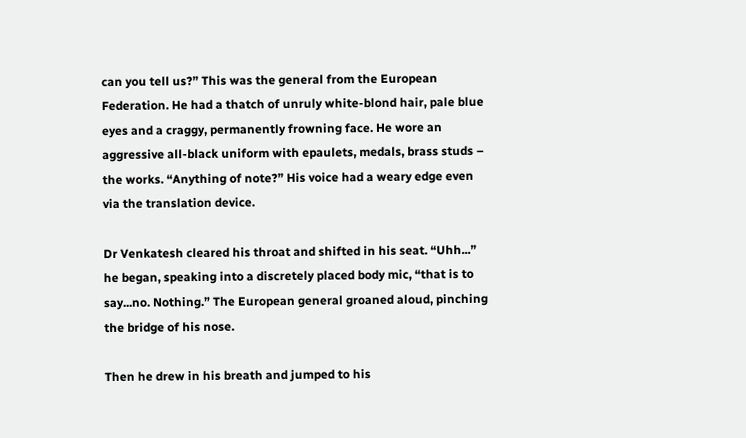can you tell us?” This was the general from the European Federation. He had a thatch of unruly white-blond hair, pale blue eyes and a craggy, permanently frowning face. He wore an aggressive all-black uniform with epaulets, medals, brass studs – the works. “Anything of note?” His voice had a weary edge even via the translation device.

Dr Venkatesh cleared his throat and shifted in his seat. “Uhh...” he began, speaking into a discretely placed body mic, “that is to say...no. Nothing.” The European general groaned aloud, pinching the bridge of his nose.

Then he drew in his breath and jumped to his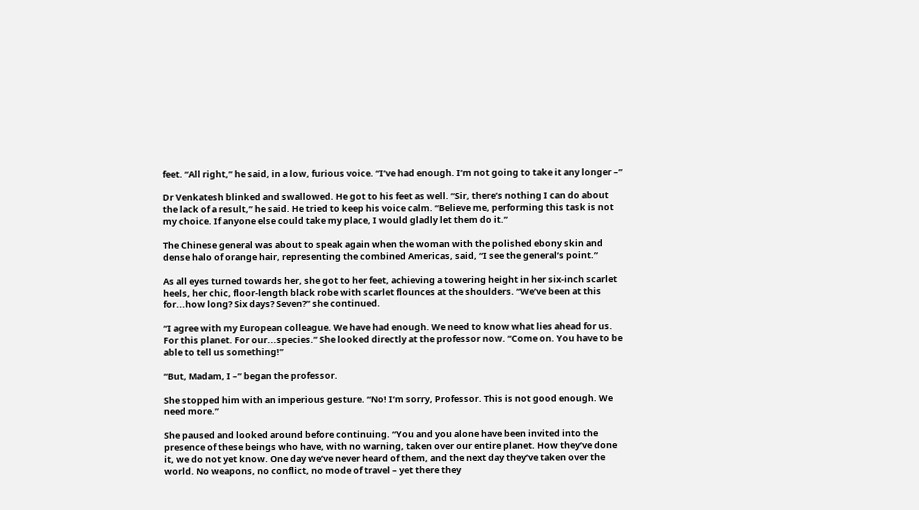feet. “All right,” he said, in a low, furious voice. “I’ve had enough. I’m not going to take it any longer –”

Dr Venkatesh blinked and swallowed. He got to his feet as well. “Sir, there’s nothing I can do about the lack of a result,” he said. He tried to keep his voice calm. “Believe me, performing this task is not my choice. If anyone else could take my place, I would gladly let them do it.”

The Chinese general was about to speak again when the woman with the polished ebony skin and dense halo of orange hair, representing the combined Americas, said, “I see the general’s point.”

As all eyes turned towards her, she got to her feet, achieving a towering height in her six-inch scarlet heels, her chic, floor-length black robe with scarlet flounces at the shoulders. “We’ve been at this for...how long? Six days? Seven?” she continued.

“I agree with my European colleague. We have had enough. We need to know what lies ahead for us. For this planet. For our...species.” She looked directly at the professor now. “Come on. You have to be able to tell us something!”

“But, Madam, I –” began the professor.

She stopped him with an imperious gesture. “No! I’m sorry, Professor. This is not good enough. We need more.”

She paused and looked around before continuing. “You and you alone have been invited into the presence of these beings who have, with no warning, taken over our entire planet. How they’ve done it, we do not yet know. One day we’ve never heard of them, and the next day they’ve taken over the world. No weapons, no conflict, no mode of travel – yet there they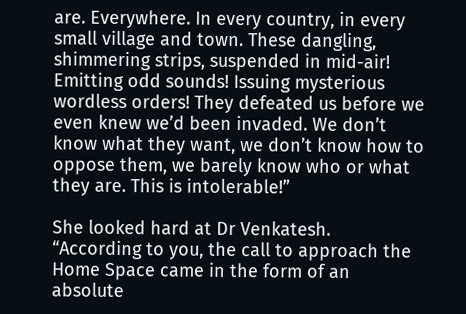are. Everywhere. In every country, in every small village and town. These dangling, shimmering strips, suspended in mid-air! Emitting odd sounds! Issuing mysterious wordless orders! They defeated us before we even knew we’d been invaded. We don’t know what they want, we don’t know how to oppose them, we barely know who or what they are. This is intolerable!”

She looked hard at Dr Venkatesh. “According to you, the call to approach the Home Space came in the form of an absolute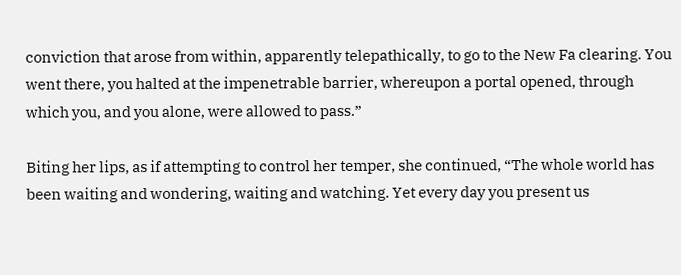conviction that arose from within, apparently telepathically, to go to the New Fa clearing. You went there, you halted at the impenetrable barrier, whereupon a portal opened, through which you, and you alone, were allowed to pass.”

Biting her lips, as if attempting to control her temper, she continued, “The whole world has been waiting and wondering, waiting and watching. Yet every day you present us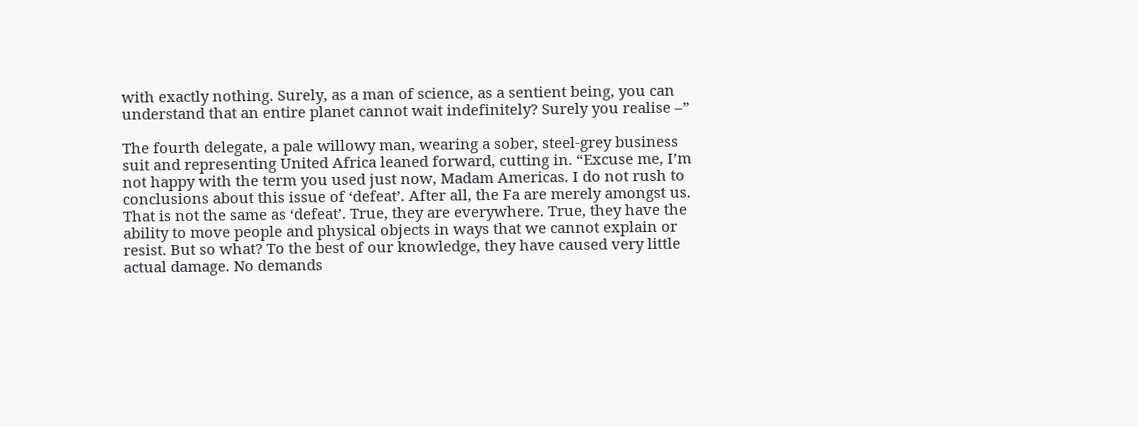with exactly nothing. Surely, as a man of science, as a sentient being, you can understand that an entire planet cannot wait indefinitely? Surely you realise –”

The fourth delegate, a pale willowy man, wearing a sober, steel-grey business suit and representing United Africa leaned forward, cutting in. “Excuse me, I’m not happy with the term you used just now, Madam Americas. I do not rush to conclusions about this issue of ‘defeat’. After all, the Fa are merely amongst us. That is not the same as ‘defeat’. True, they are everywhere. True, they have the ability to move people and physical objects in ways that we cannot explain or resist. But so what? To the best of our knowledge, they have caused very little actual damage. No demands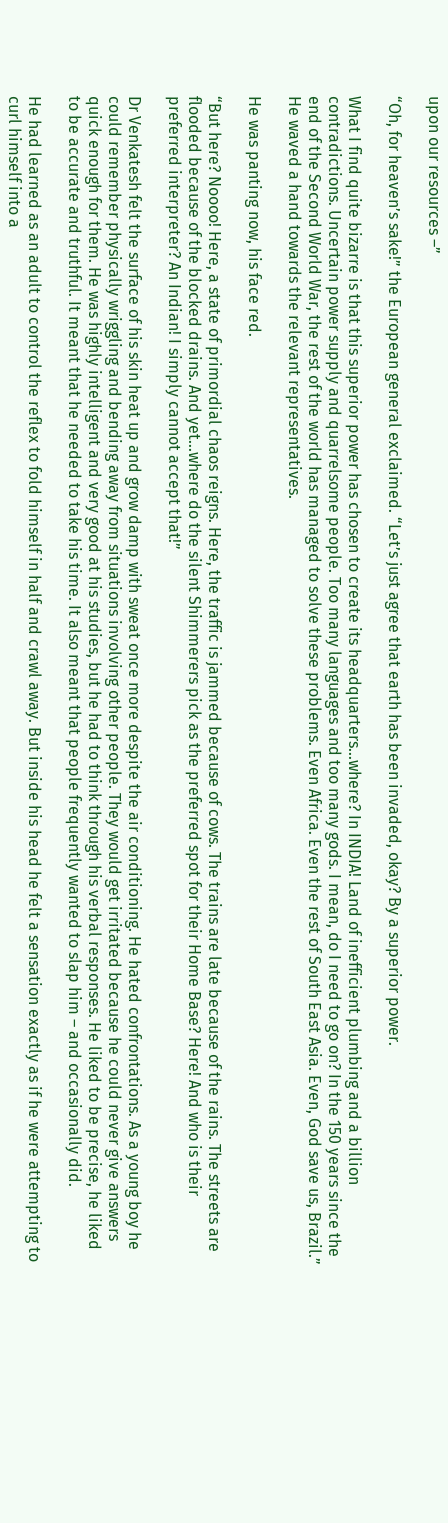upon our resources –”

“Oh, for heaven’s sake!” the European general exclaimed. “Let’s just agree that earth has been invaded, okay? By a superior power.

What I find quite bizarre is that this superior power has chosen to create its headquarters...where? In INDIA! Land of inefficient plumbing and a billion contradictions. Uncertain power supply and quarrelsome people. Too many languages and too many gods. I mean, do I need to go on? In the 150 years since the end of the Second World War, the rest of the world has managed to solve these problems. Even Africa. Even the rest of South East Asia. Even, God save us, Brazil.” He waved a hand towards the relevant representatives.

He was panting now, his face red.

“But here? Noooo! Here, a state of primordial chaos reigns. Here, the traffic is jammed because of cows. The trains are late because of the rains. The streets are flooded because of the blocked drains. And yet...where do the silent Shimmerers pick as the preferred spot for their Home Base? Here! And who is their preferred interpreter? An Indian! I simply cannot accept that!”

Dr Venkatesh felt the surface of his skin heat up and grow damp with sweat once more despite the air conditioning. He hated confrontations. As a young boy he could remember physically wriggling and bending away from situations involving other people. They would get irritated because he could never give answers quick enough for them. He was highly intelligent and very good at his studies, but he had to think through his verbal responses. He liked to be precise, he liked to be accurate and truthful. It meant that he needed to take his time. It also meant that people frequently wanted to slap him – and occasionally did.

He had learned as an adult to control the reflex to fold himself in half and crawl away. But inside his head he felt a sensation exactly as if he were attempting to curl himself into a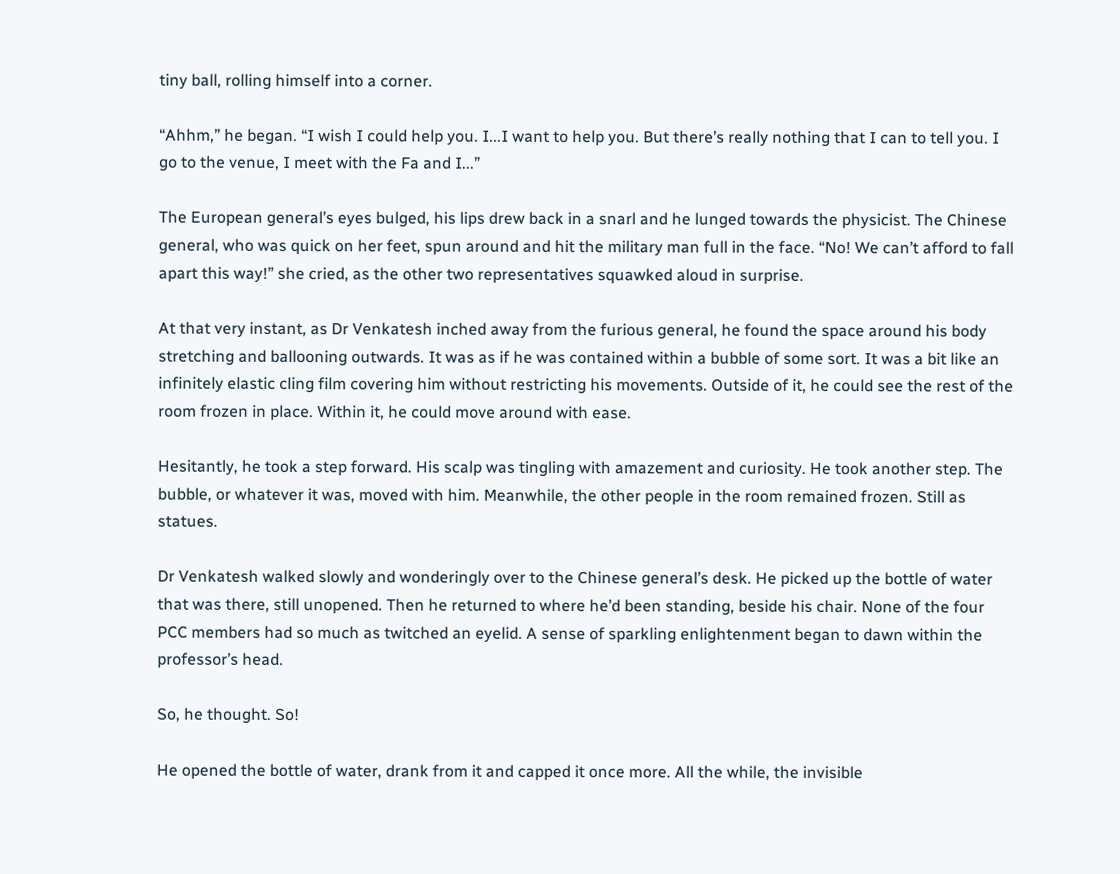tiny ball, rolling himself into a corner.

“Ahhm,” he began. “I wish I could help you. I...I want to help you. But there’s really nothing that I can to tell you. I go to the venue, I meet with the Fa and I...”

The European general’s eyes bulged, his lips drew back in a snarl and he lunged towards the physicist. The Chinese general, who was quick on her feet, spun around and hit the military man full in the face. “No! We can’t afford to fall apart this way!” she cried, as the other two representatives squawked aloud in surprise.

At that very instant, as Dr Venkatesh inched away from the furious general, he found the space around his body stretching and ballooning outwards. It was as if he was contained within a bubble of some sort. It was a bit like an infinitely elastic cling film covering him without restricting his movements. Outside of it, he could see the rest of the room frozen in place. Within it, he could move around with ease.

Hesitantly, he took a step forward. His scalp was tingling with amazement and curiosity. He took another step. The bubble, or whatever it was, moved with him. Meanwhile, the other people in the room remained frozen. Still as statues.

Dr Venkatesh walked slowly and wonderingly over to the Chinese general’s desk. He picked up the bottle of water that was there, still unopened. Then he returned to where he’d been standing, beside his chair. None of the four PCC members had so much as twitched an eyelid. A sense of sparkling enlightenment began to dawn within the professor’s head.

So, he thought. So!

He opened the bottle of water, drank from it and capped it once more. All the while, the invisible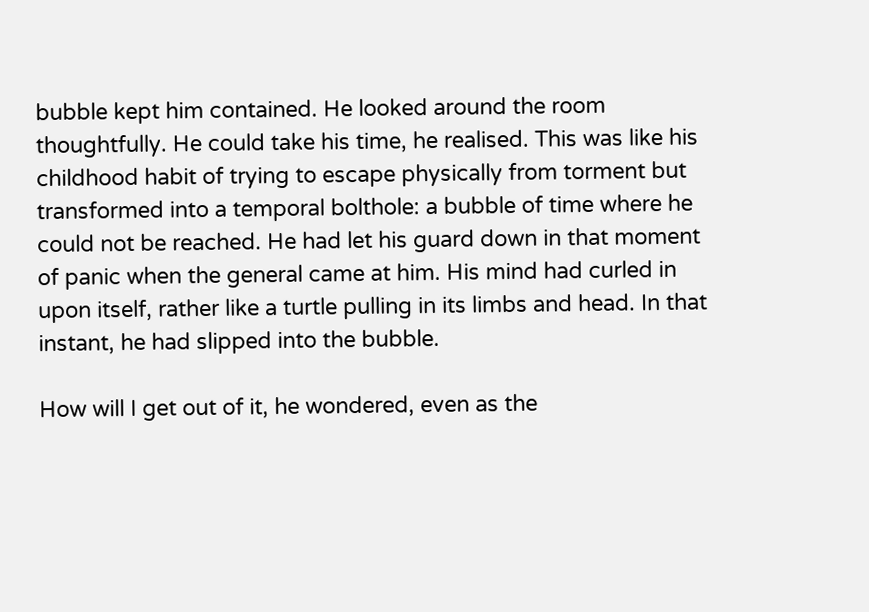bubble kept him contained. He looked around the room thoughtfully. He could take his time, he realised. This was like his childhood habit of trying to escape physically from torment but transformed into a temporal bolthole: a bubble of time where he could not be reached. He had let his guard down in that moment of panic when the general came at him. His mind had curled in upon itself, rather like a turtle pulling in its limbs and head. In that instant, he had slipped into the bubble.

How will I get out of it, he wondered, even as the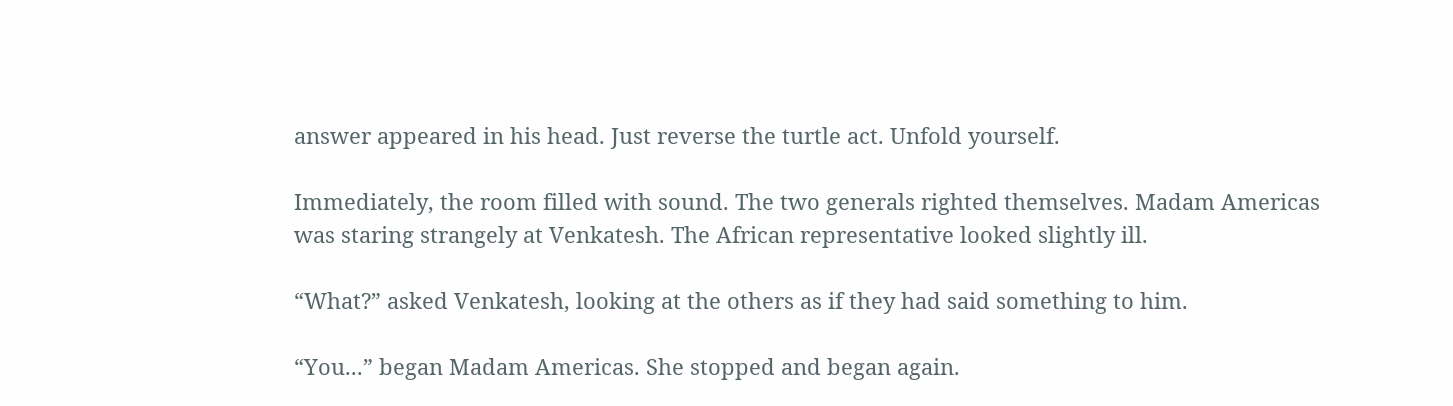answer appeared in his head. Just reverse the turtle act. Unfold yourself.

Immediately, the room filled with sound. The two generals righted themselves. Madam Americas was staring strangely at Venkatesh. The African representative looked slightly ill.

“What?” asked Venkatesh, looking at the others as if they had said something to him.

“You...” began Madam Americas. She stopped and began again.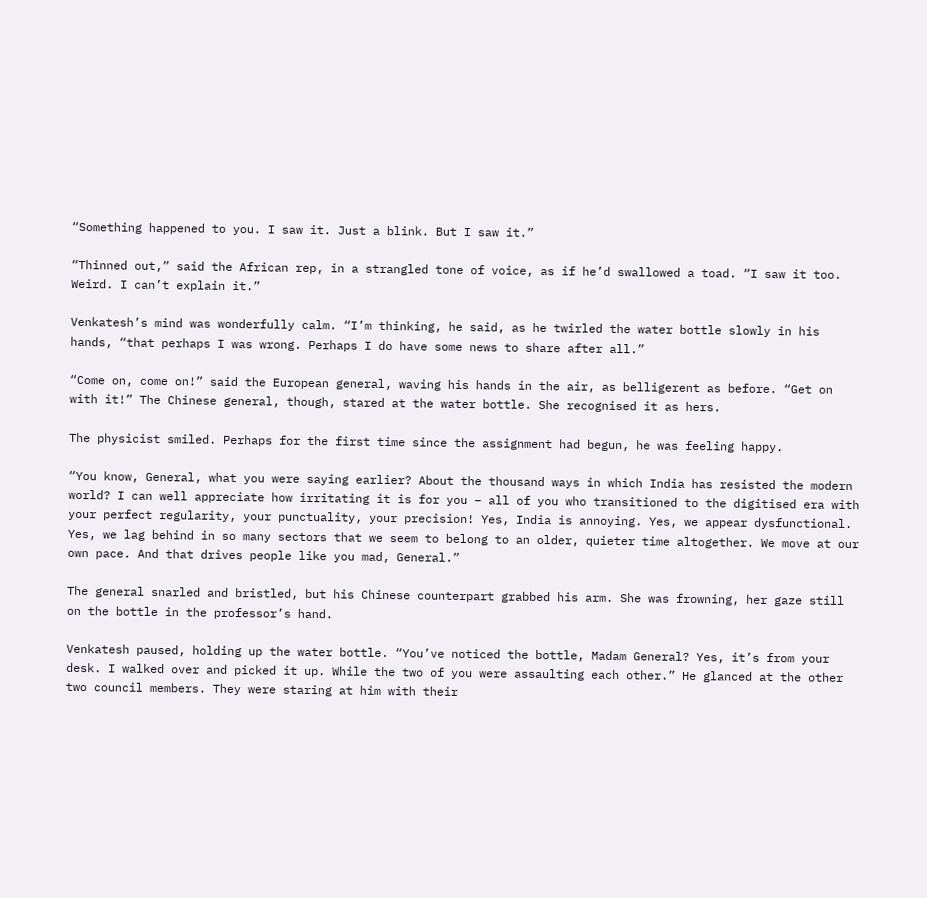“Something happened to you. I saw it. Just a blink. But I saw it.”

“Thinned out,” said the African rep, in a strangled tone of voice, as if he’d swallowed a toad. “I saw it too. Weird. I can’t explain it.”

Venkatesh’s mind was wonderfully calm. “I’m thinking, he said, as he twirled the water bottle slowly in his hands, “that perhaps I was wrong. Perhaps I do have some news to share after all.”

“Come on, come on!” said the European general, waving his hands in the air, as belligerent as before. “Get on with it!” The Chinese general, though, stared at the water bottle. She recognised it as hers.

The physicist smiled. Perhaps for the first time since the assignment had begun, he was feeling happy.

“You know, General, what you were saying earlier? About the thousand ways in which India has resisted the modern world? I can well appreciate how irritating it is for you – all of you who transitioned to the digitised era with your perfect regularity, your punctuality, your precision! Yes, India is annoying. Yes, we appear dysfunctional. Yes, we lag behind in so many sectors that we seem to belong to an older, quieter time altogether. We move at our own pace. And that drives people like you mad, General.”

The general snarled and bristled, but his Chinese counterpart grabbed his arm. She was frowning, her gaze still on the bottle in the professor’s hand.

Venkatesh paused, holding up the water bottle. “You’ve noticed the bottle, Madam General? Yes, it’s from your desk. I walked over and picked it up. While the two of you were assaulting each other.” He glanced at the other two council members. They were staring at him with their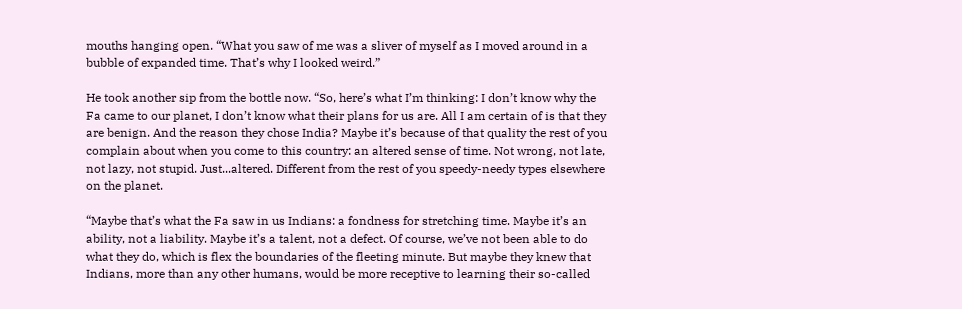mouths hanging open. “What you saw of me was a sliver of myself as I moved around in a bubble of expanded time. That’s why I looked weird.”

He took another sip from the bottle now. “So, here’s what I’m thinking: I don’t know why the Fa came to our planet, I don’t know what their plans for us are. All I am certain of is that they are benign. And the reason they chose India? Maybe it’s because of that quality the rest of you complain about when you come to this country: an altered sense of time. Not wrong, not late, not lazy, not stupid. Just...altered. Different from the rest of you speedy-needy types elsewhere on the planet.

“Maybe that’s what the Fa saw in us Indians: a fondness for stretching time. Maybe it’s an ability, not a liability. Maybe it’s a talent, not a defect. Of course, we’ve not been able to do what they do, which is flex the boundaries of the fleeting minute. But maybe they knew that Indians, more than any other humans, would be more receptive to learning their so-called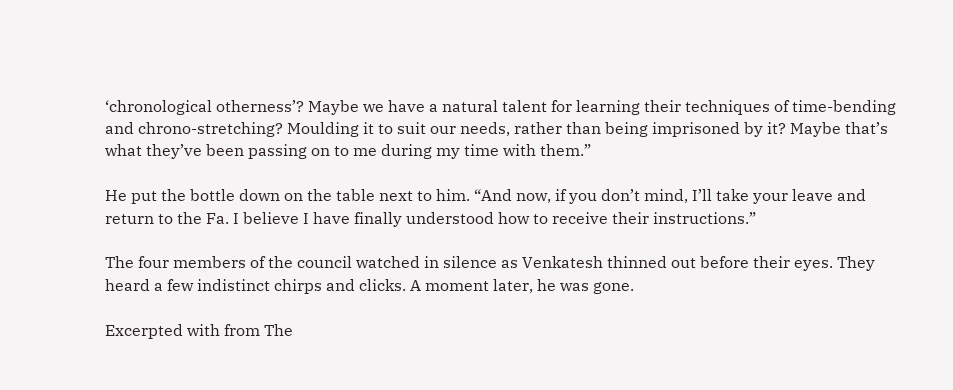‘chronological otherness’? Maybe we have a natural talent for learning their techniques of time-bending and chrono-stretching? Moulding it to suit our needs, rather than being imprisoned by it? Maybe that’s what they’ve been passing on to me during my time with them.”

He put the bottle down on the table next to him. “And now, if you don’t mind, I’ll take your leave and return to the Fa. I believe I have finally understood how to receive their instructions.”

The four members of the council watched in silence as Venkatesh thinned out before their eyes. They heard a few indistinct chirps and clicks. A moment later, he was gone.

Excerpted with from The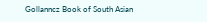Gollanncz Book of South Asian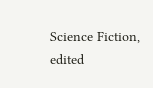Science Fiction, edited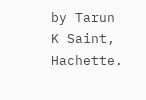by Tarun K Saint, Hachette.